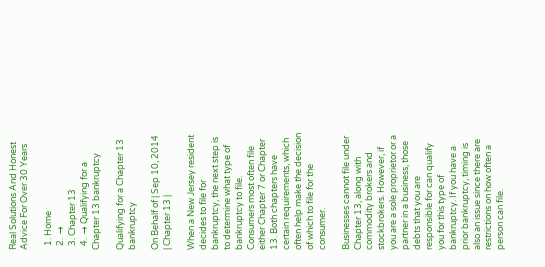Real Solutions And Honest Advice For Over 30 Years

  1. Home
  2.  →
  3. Chapter 13
  4.  → Qualifying for a Chapter 13 bankruptcy

Qualifying for a Chapter 13 bankruptcy

On Behalf of | Sep 10, 2014 | Chapter 13 |

When a New Jersey resident decides to file for bankruptcy, the next step is to determine what type of bankruptcy to file. Consumers most often file either Chapter 7 or Chapter 13. Both chapters have certain requirements, which often help make the decision of which to file for the consumer.

Businesses cannot file under Chapter 13, along with commodity brokers and stockbrokers. However, if you are a sole proprietor or a partner in a business, those debts that you are responsible for can qualify you for this type of bankruptcy. If you have a prior bankruptcy, timing is also an issue since there are restrictions on how often a person can file.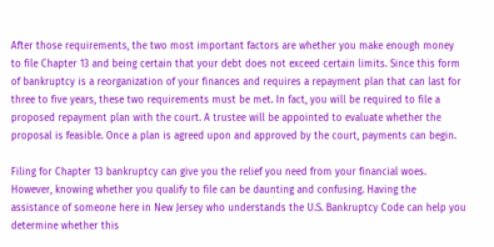After those requirements, the two most important factors are whether you make enough money to file Chapter 13 and being certain that your debt does not exceed certain limits. Since this form of bankruptcy is a reorganization of your finances and requires a repayment plan that can last for three to five years, these two requirements must be met. In fact, you will be required to file a proposed repayment plan with the court. A trustee will be appointed to evaluate whether the proposal is feasible. Once a plan is agreed upon and approved by the court, payments can begin.

Filing for Chapter 13 bankruptcy can give you the relief you need from your financial woes. However, knowing whether you qualify to file can be daunting and confusing. Having the assistance of someone here in New Jersey who understands the U.S. Bankruptcy Code can help you determine whether this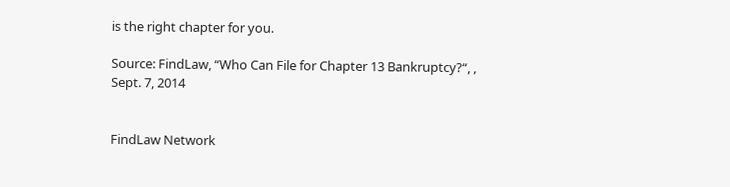is the right chapter for you.

Source: FindLaw, “Who Can File for Chapter 13 Bankruptcy?“, , Sept. 7, 2014


FindLaw Network